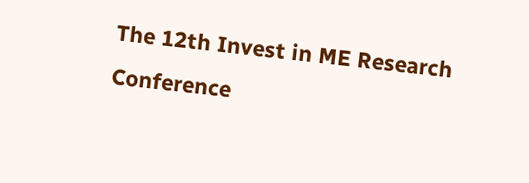The 12th Invest in ME Research Conference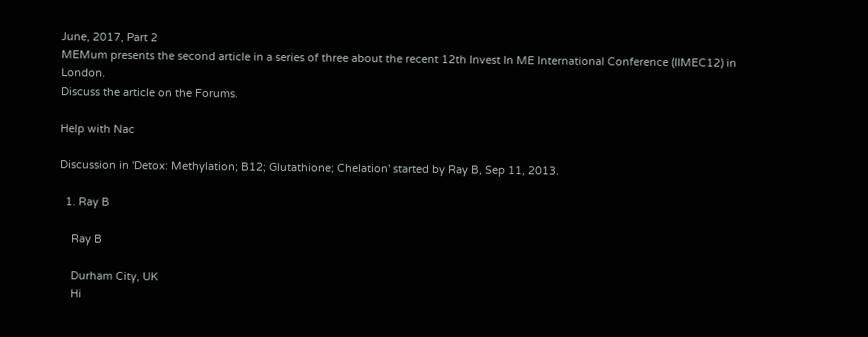June, 2017, Part 2
MEMum presents the second article in a series of three about the recent 12th Invest In ME International Conference (IIMEC12) in London.
Discuss the article on the Forums.

Help with Nac

Discussion in 'Detox: Methylation; B12; Glutathione; Chelation' started by Ray B, Sep 11, 2013.

  1. Ray B

    Ray B

    Durham City, UK
    Hi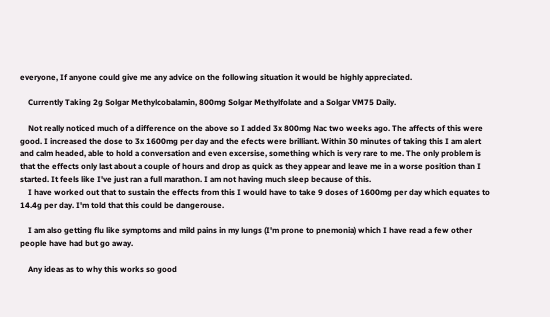everyone, If anyone could give me any advice on the following situation it would be highly appreciated.

    Currently Taking 2g Solgar Methylcobalamin, 800mg Solgar Methylfolate and a Solgar VM75 Daily.

    Not really noticed much of a difference on the above so I added 3x 800mg Nac two weeks ago. The affects of this were good. I increased the dose to 3x 1600mg per day and the efects were brilliant. Within 30 minutes of taking this I am alert and calm headed, able to hold a conversation and even excersise, something which is very rare to me. The only problem is that the effects only last about a couple of hours and drop as quick as they appear and leave me in a worse position than I started. It feels like I've just ran a full marathon. I am not having much sleep because of this.
    I have worked out that to sustain the effects from this I would have to take 9 doses of 1600mg per day which equates to 14.4g per day. I'm told that this could be dangerouse.

    I am also getting flu like symptoms and mild pains in my lungs (I'm prone to pnemonia) which I have read a few other people have had but go away.

    Any ideas as to why this works so good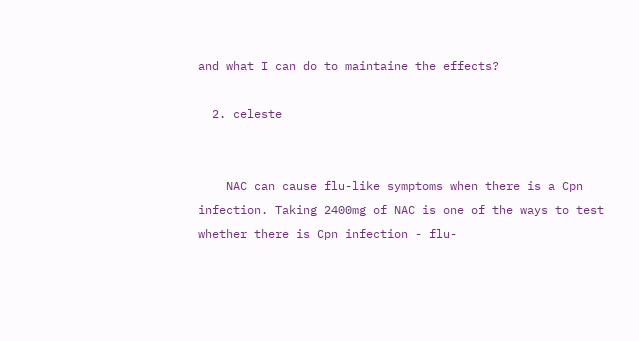and what I can do to maintaine the effects?

  2. celeste


    NAC can cause flu-like symptoms when there is a Cpn infection. Taking 2400mg of NAC is one of the ways to test whether there is Cpn infection - flu-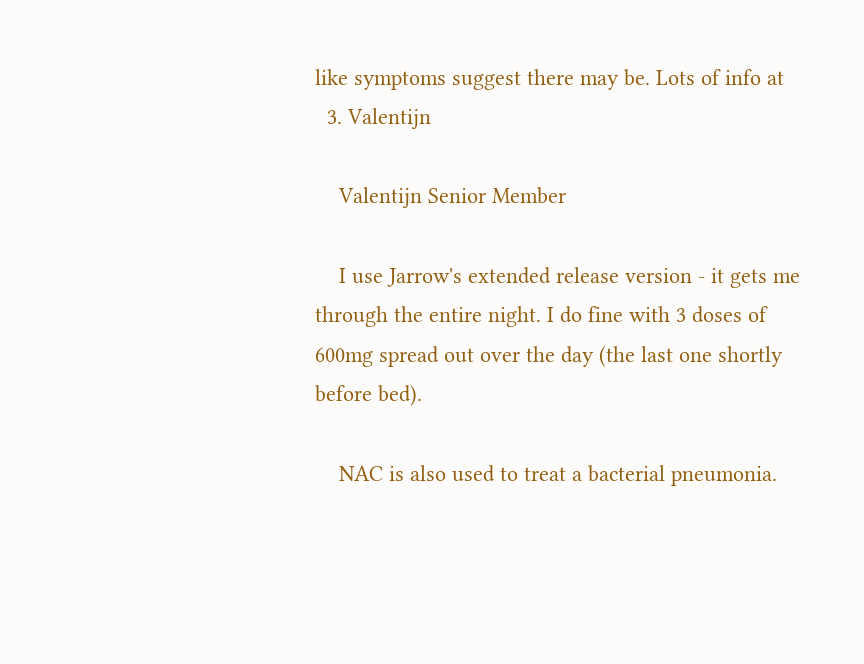like symptoms suggest there may be. Lots of info at
  3. Valentijn

    Valentijn Senior Member

    I use Jarrow's extended release version - it gets me through the entire night. I do fine with 3 doses of 600mg spread out over the day (the last one shortly before bed).

    NAC is also used to treat a bacterial pneumonia.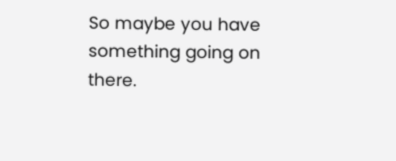So maybe you have something going on there.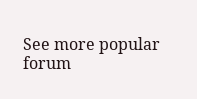See more popular forum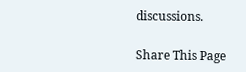discussions.

Share This Page